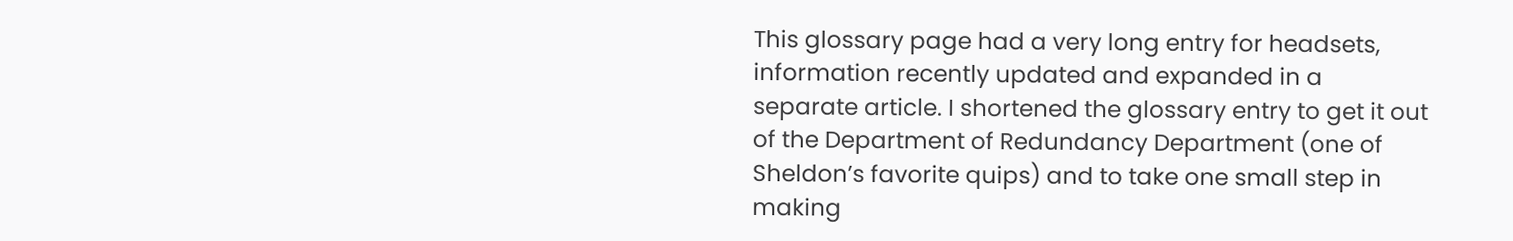This glossary page had a very long entry for headsets,  information recently updated and expanded in a separate article. I shortened the glossary entry to get it out of the Department of Redundancy Department (one of Sheldon’s favorite quips) and to take one small step in making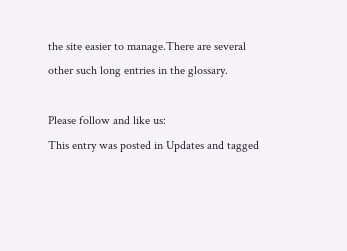the site easier to manage.There are several other such long entries in the glossary.

Please follow and like us:
This entry was posted in Updates and tagged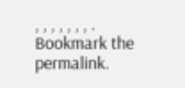, , , , , , , . Bookmark the permalink.